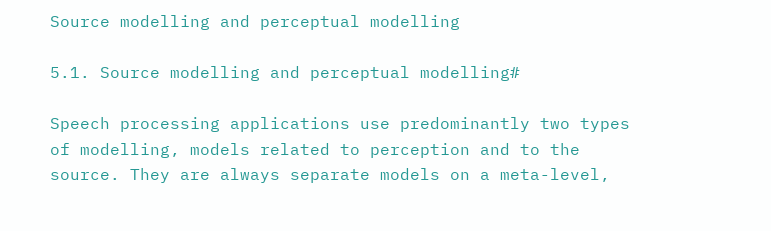Source modelling and perceptual modelling

5.1. Source modelling and perceptual modelling#

Speech processing applications use predominantly two types of modelling, models related to perception and to the source. They are always separate models on a meta-level,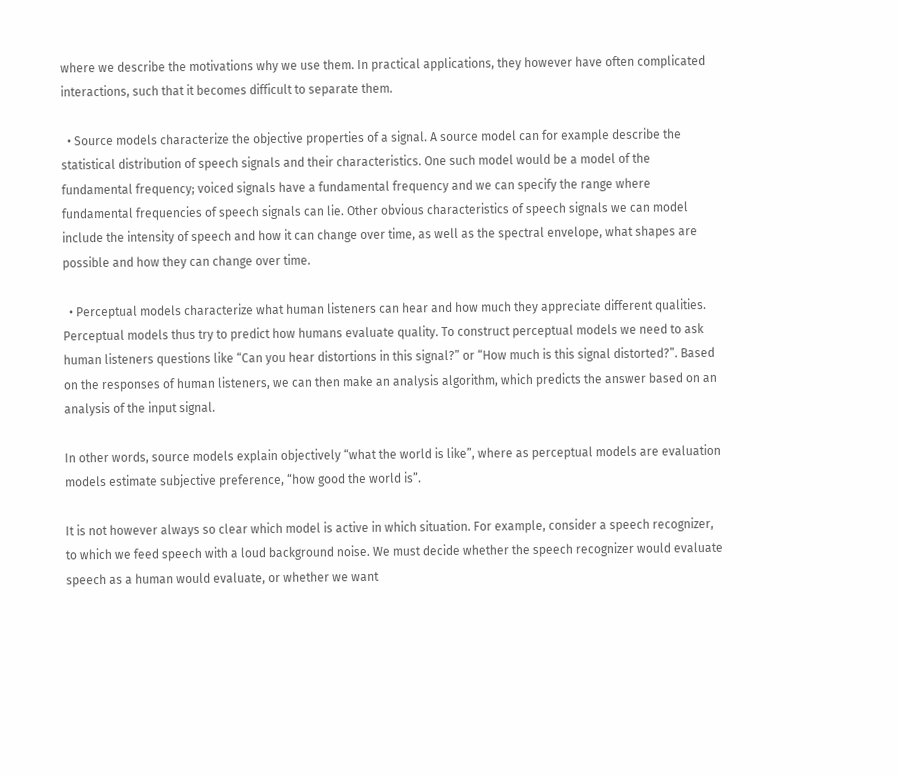where we describe the motivations why we use them. In practical applications, they however have often complicated interactions, such that it becomes difficult to separate them.

  • Source models characterize the objective properties of a signal. A source model can for example describe the statistical distribution of speech signals and their characteristics. One such model would be a model of the fundamental frequency; voiced signals have a fundamental frequency and we can specify the range where fundamental frequencies of speech signals can lie. Other obvious characteristics of speech signals we can model include the intensity of speech and how it can change over time, as well as the spectral envelope, what shapes are possible and how they can change over time.

  • Perceptual models characterize what human listeners can hear and how much they appreciate different qualities. Perceptual models thus try to predict how humans evaluate quality. To construct perceptual models we need to ask human listeners questions like “Can you hear distortions in this signal?” or “How much is this signal distorted?”. Based on the responses of human listeners, we can then make an analysis algorithm, which predicts the answer based on an analysis of the input signal.

In other words, source models explain objectively “what the world is like”, where as perceptual models are evaluation models estimate subjective preference, “how good the world is”.

It is not however always so clear which model is active in which situation. For example, consider a speech recognizer, to which we feed speech with a loud background noise. We must decide whether the speech recognizer would evaluate speech as a human would evaluate, or whether we want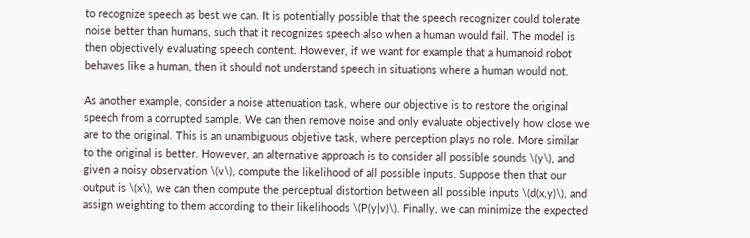to recognize speech as best we can. It is potentially possible that the speech recognizer could tolerate noise better than humans, such that it recognizes speech also when a human would fail. The model is then objectively evaluating speech content. However, if we want for example that a humanoid robot behaves like a human, then it should not understand speech in situations where a human would not.

As another example, consider a noise attenuation task, where our objective is to restore the original speech from a corrupted sample. We can then remove noise and only evaluate objectively how close we are to the original. This is an unambiguous objetive task, where perception plays no role. More similar to the original is better. However, an alternative approach is to consider all possible sounds \(y\), and given a noisy observation \(v\), compute the likelihood of all possible inputs. Suppose then that our output is \(x\), we can then compute the perceptual distortion between all possible inputs \(d(x,y)\), and assign weighting to them according to their likelihoods \(P(y|v)\). Finally, we can minimize the expected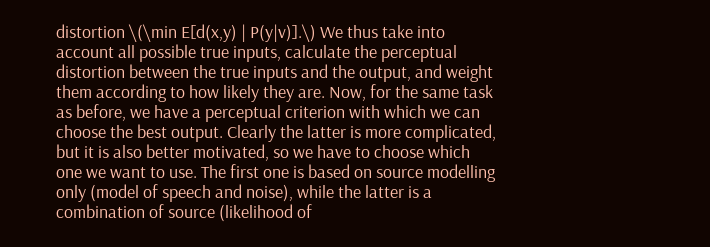distortion \(\min E[d(x,y) | P(y|v)].\) We thus take into account all possible true inputs, calculate the perceptual distortion between the true inputs and the output, and weight them according to how likely they are. Now, for the same task as before, we have a perceptual criterion with which we can choose the best output. Clearly the latter is more complicated, but it is also better motivated, so we have to choose which one we want to use. The first one is based on source modelling only (model of speech and noise), while the latter is a combination of source (likelihood of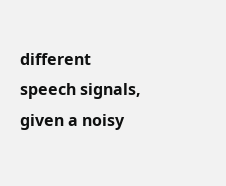different speech signals, given a noisy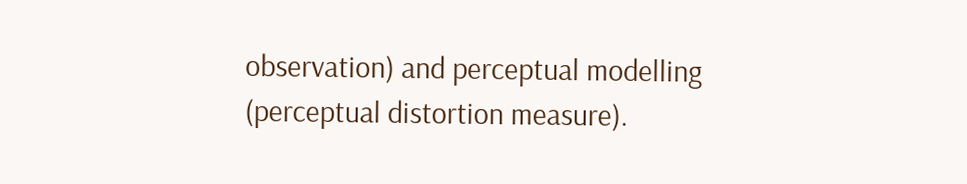observation) and perceptual modelling (perceptual distortion measure).